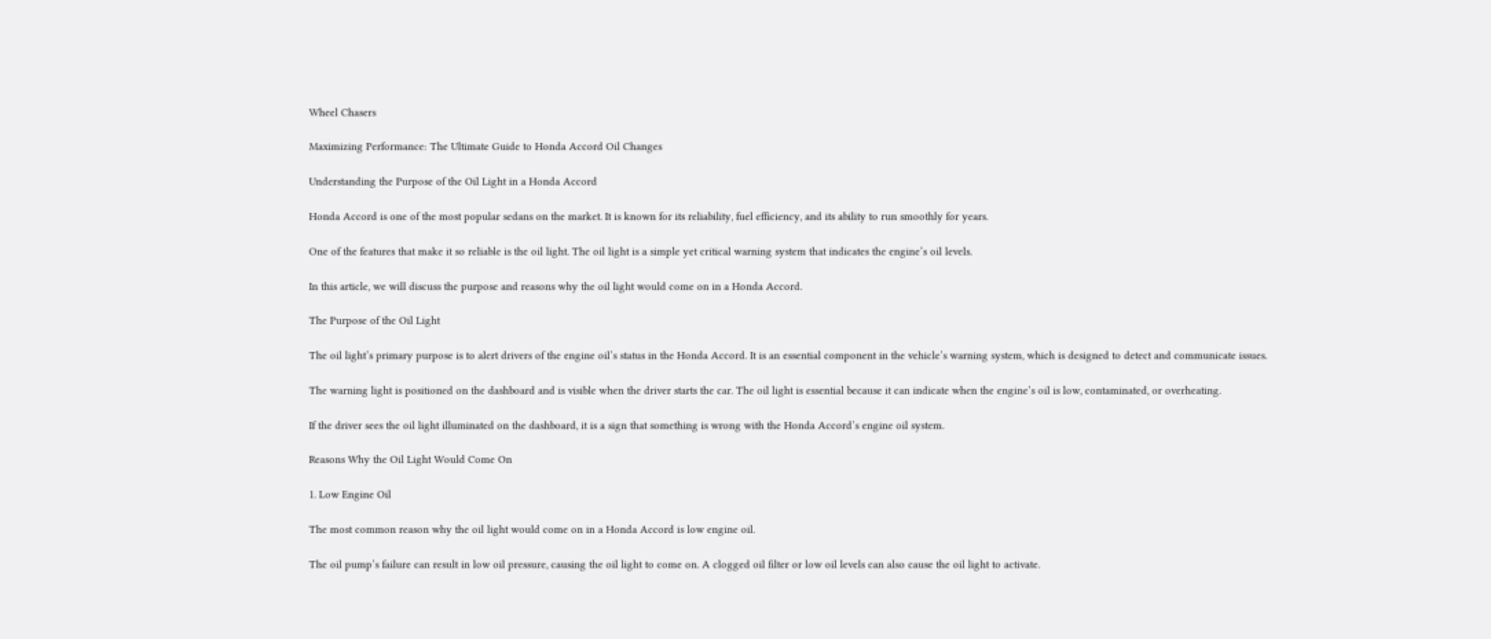Wheel Chasers

Maximizing Performance: The Ultimate Guide to Honda Accord Oil Changes

Understanding the Purpose of the Oil Light in a Honda Accord

Honda Accord is one of the most popular sedans on the market. It is known for its reliability, fuel efficiency, and its ability to run smoothly for years.

One of the features that make it so reliable is the oil light. The oil light is a simple yet critical warning system that indicates the engine’s oil levels.

In this article, we will discuss the purpose and reasons why the oil light would come on in a Honda Accord.

The Purpose of the Oil Light

The oil light’s primary purpose is to alert drivers of the engine oil’s status in the Honda Accord. It is an essential component in the vehicle’s warning system, which is designed to detect and communicate issues.

The warning light is positioned on the dashboard and is visible when the driver starts the car. The oil light is essential because it can indicate when the engine’s oil is low, contaminated, or overheating.

If the driver sees the oil light illuminated on the dashboard, it is a sign that something is wrong with the Honda Accord’s engine oil system.

Reasons Why the Oil Light Would Come On

1. Low Engine Oil

The most common reason why the oil light would come on in a Honda Accord is low engine oil.

The oil pump’s failure can result in low oil pressure, causing the oil light to come on. A clogged oil filter or low oil levels can also cause the oil light to activate.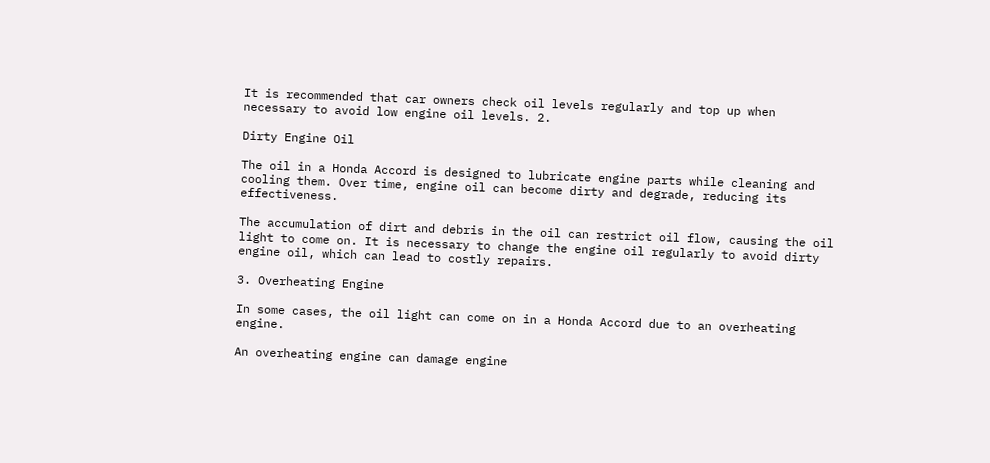It is recommended that car owners check oil levels regularly and top up when necessary to avoid low engine oil levels. 2.

Dirty Engine Oil

The oil in a Honda Accord is designed to lubricate engine parts while cleaning and cooling them. Over time, engine oil can become dirty and degrade, reducing its effectiveness.

The accumulation of dirt and debris in the oil can restrict oil flow, causing the oil light to come on. It is necessary to change the engine oil regularly to avoid dirty engine oil, which can lead to costly repairs.

3. Overheating Engine

In some cases, the oil light can come on in a Honda Accord due to an overheating engine.

An overheating engine can damage engine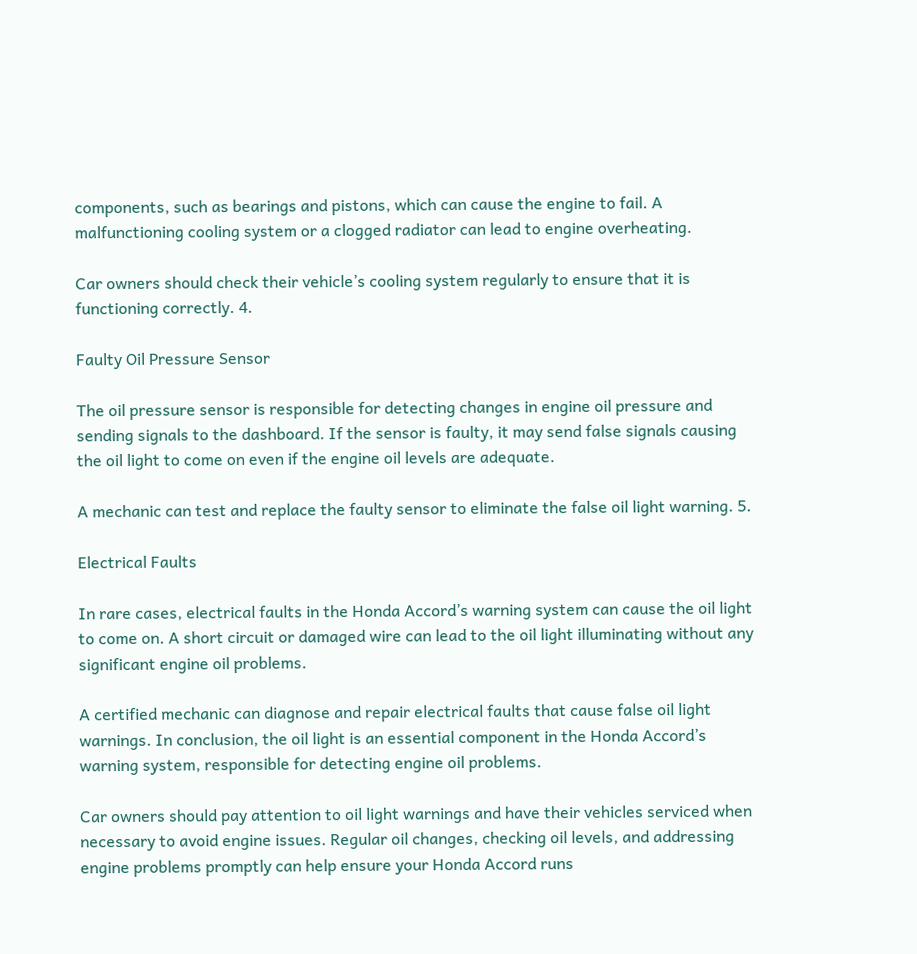components, such as bearings and pistons, which can cause the engine to fail. A malfunctioning cooling system or a clogged radiator can lead to engine overheating.

Car owners should check their vehicle’s cooling system regularly to ensure that it is functioning correctly. 4.

Faulty Oil Pressure Sensor

The oil pressure sensor is responsible for detecting changes in engine oil pressure and sending signals to the dashboard. If the sensor is faulty, it may send false signals causing the oil light to come on even if the engine oil levels are adequate.

A mechanic can test and replace the faulty sensor to eliminate the false oil light warning. 5.

Electrical Faults

In rare cases, electrical faults in the Honda Accord’s warning system can cause the oil light to come on. A short circuit or damaged wire can lead to the oil light illuminating without any significant engine oil problems.

A certified mechanic can diagnose and repair electrical faults that cause false oil light warnings. In conclusion, the oil light is an essential component in the Honda Accord’s warning system, responsible for detecting engine oil problems.

Car owners should pay attention to oil light warnings and have their vehicles serviced when necessary to avoid engine issues. Regular oil changes, checking oil levels, and addressing engine problems promptly can help ensure your Honda Accord runs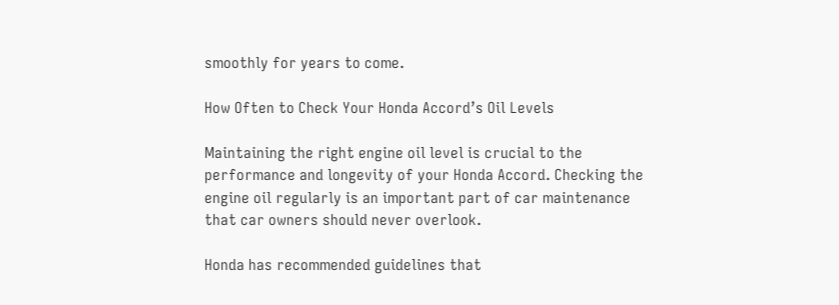smoothly for years to come.

How Often to Check Your Honda Accord’s Oil Levels

Maintaining the right engine oil level is crucial to the performance and longevity of your Honda Accord. Checking the engine oil regularly is an important part of car maintenance that car owners should never overlook.

Honda has recommended guidelines that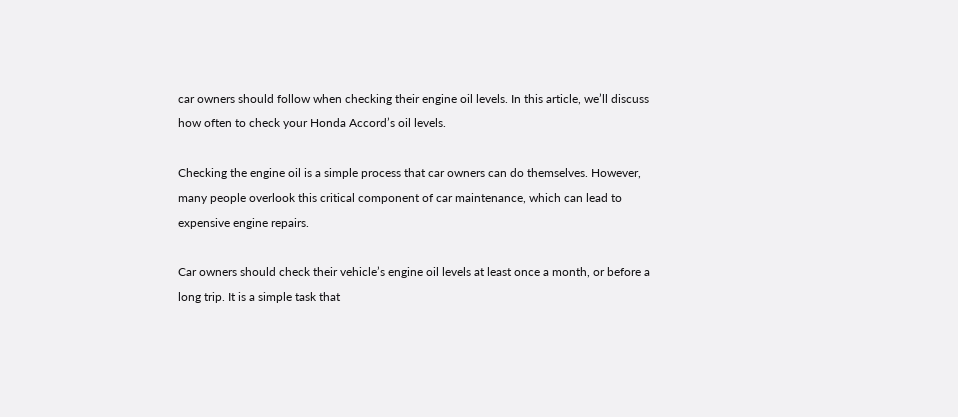car owners should follow when checking their engine oil levels. In this article, we’ll discuss how often to check your Honda Accord’s oil levels.

Checking the engine oil is a simple process that car owners can do themselves. However, many people overlook this critical component of car maintenance, which can lead to expensive engine repairs.

Car owners should check their vehicle’s engine oil levels at least once a month, or before a long trip. It is a simple task that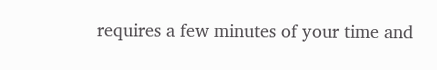requires a few minutes of your time and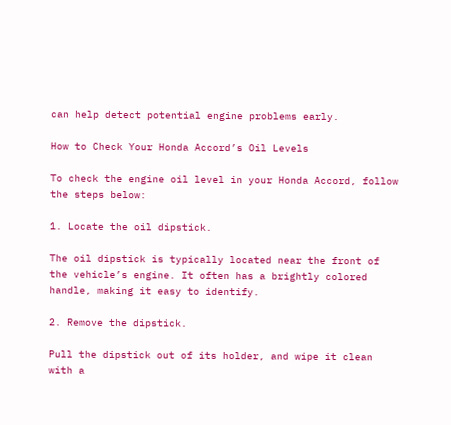can help detect potential engine problems early.

How to Check Your Honda Accord’s Oil Levels

To check the engine oil level in your Honda Accord, follow the steps below:

1. Locate the oil dipstick.

The oil dipstick is typically located near the front of the vehicle’s engine. It often has a brightly colored handle, making it easy to identify.

2. Remove the dipstick.

Pull the dipstick out of its holder, and wipe it clean with a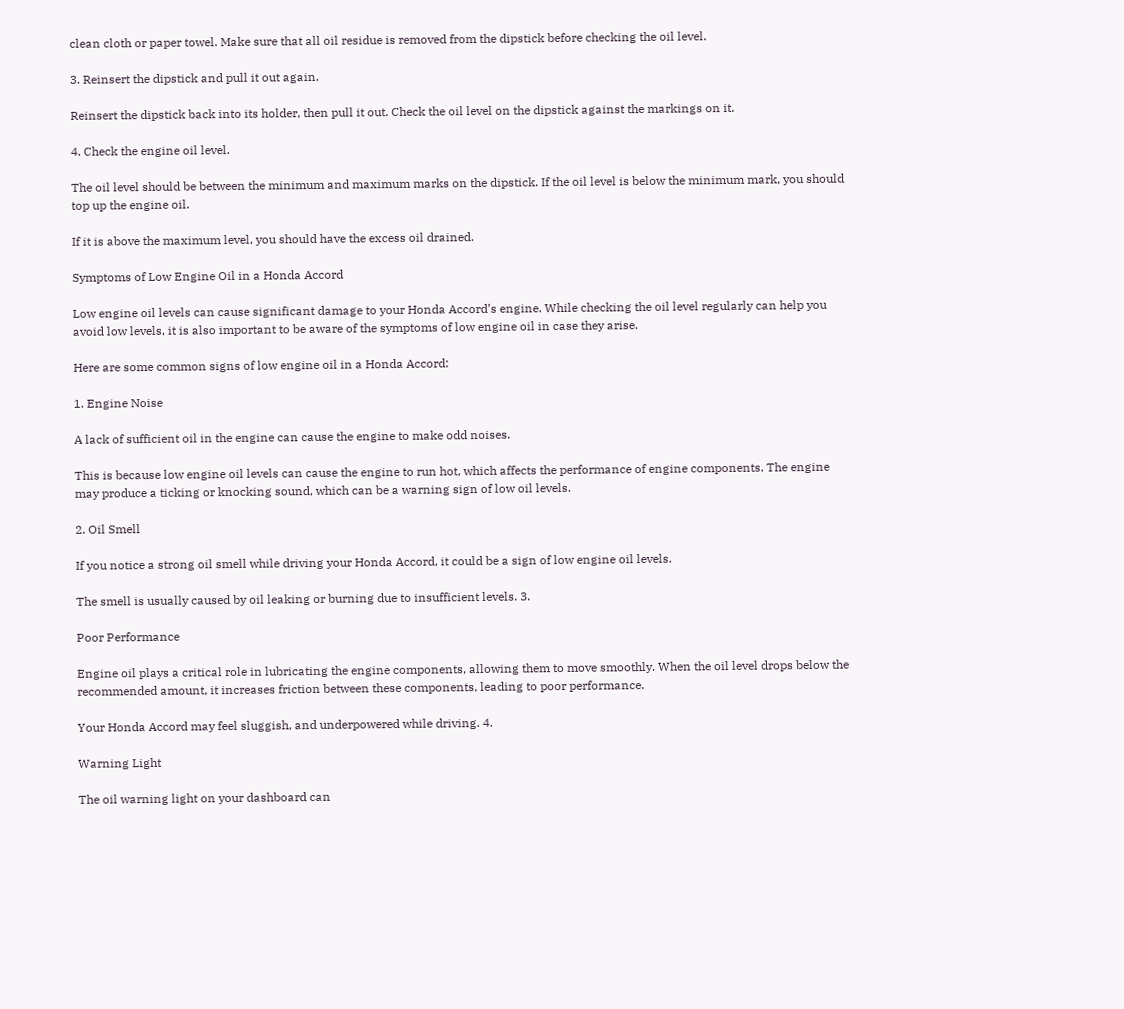clean cloth or paper towel. Make sure that all oil residue is removed from the dipstick before checking the oil level.

3. Reinsert the dipstick and pull it out again.

Reinsert the dipstick back into its holder, then pull it out. Check the oil level on the dipstick against the markings on it.

4. Check the engine oil level.

The oil level should be between the minimum and maximum marks on the dipstick. If the oil level is below the minimum mark, you should top up the engine oil.

If it is above the maximum level, you should have the excess oil drained.

Symptoms of Low Engine Oil in a Honda Accord

Low engine oil levels can cause significant damage to your Honda Accord’s engine. While checking the oil level regularly can help you avoid low levels, it is also important to be aware of the symptoms of low engine oil in case they arise.

Here are some common signs of low engine oil in a Honda Accord:

1. Engine Noise

A lack of sufficient oil in the engine can cause the engine to make odd noises.

This is because low engine oil levels can cause the engine to run hot, which affects the performance of engine components. The engine may produce a ticking or knocking sound, which can be a warning sign of low oil levels.

2. Oil Smell

If you notice a strong oil smell while driving your Honda Accord, it could be a sign of low engine oil levels.

The smell is usually caused by oil leaking or burning due to insufficient levels. 3.

Poor Performance

Engine oil plays a critical role in lubricating the engine components, allowing them to move smoothly. When the oil level drops below the recommended amount, it increases friction between these components, leading to poor performance.

Your Honda Accord may feel sluggish, and underpowered while driving. 4.

Warning Light

The oil warning light on your dashboard can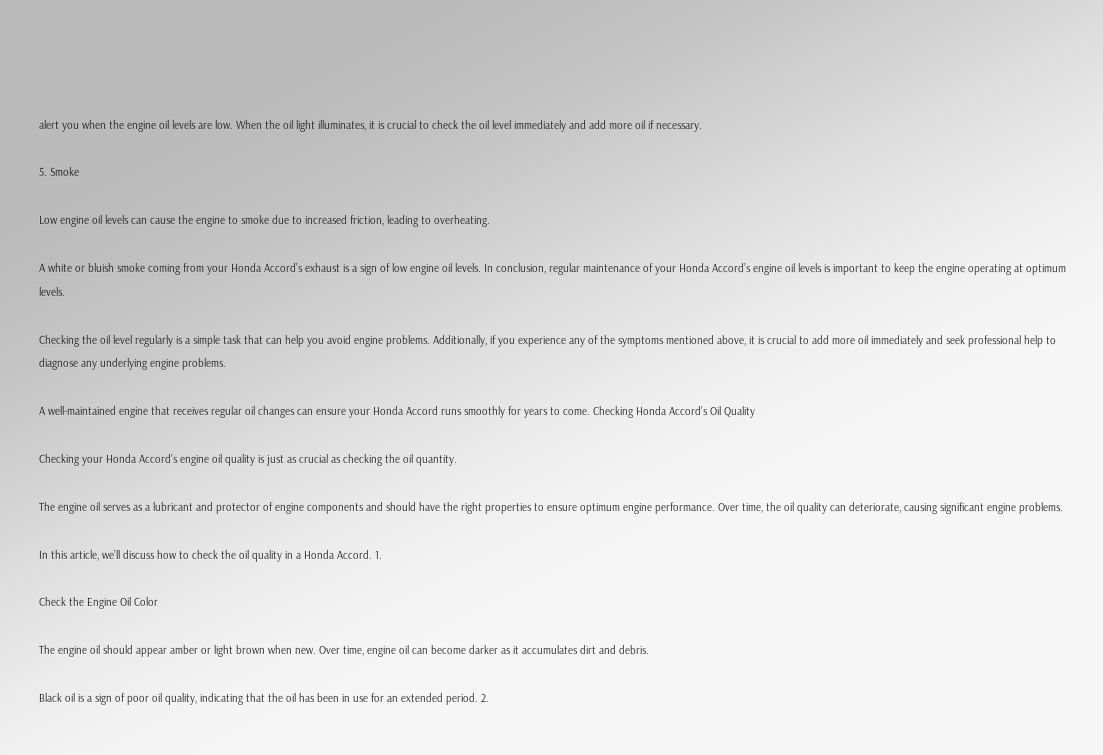alert you when the engine oil levels are low. When the oil light illuminates, it is crucial to check the oil level immediately and add more oil if necessary.

5. Smoke

Low engine oil levels can cause the engine to smoke due to increased friction, leading to overheating.

A white or bluish smoke coming from your Honda Accord’s exhaust is a sign of low engine oil levels. In conclusion, regular maintenance of your Honda Accord’s engine oil levels is important to keep the engine operating at optimum levels.

Checking the oil level regularly is a simple task that can help you avoid engine problems. Additionally, if you experience any of the symptoms mentioned above, it is crucial to add more oil immediately and seek professional help to diagnose any underlying engine problems.

A well-maintained engine that receives regular oil changes can ensure your Honda Accord runs smoothly for years to come. Checking Honda Accord’s Oil Quality

Checking your Honda Accord’s engine oil quality is just as crucial as checking the oil quantity.

The engine oil serves as a lubricant and protector of engine components and should have the right properties to ensure optimum engine performance. Over time, the oil quality can deteriorate, causing significant engine problems.

In this article, we’ll discuss how to check the oil quality in a Honda Accord. 1.

Check the Engine Oil Color

The engine oil should appear amber or light brown when new. Over time, engine oil can become darker as it accumulates dirt and debris.

Black oil is a sign of poor oil quality, indicating that the oil has been in use for an extended period. 2.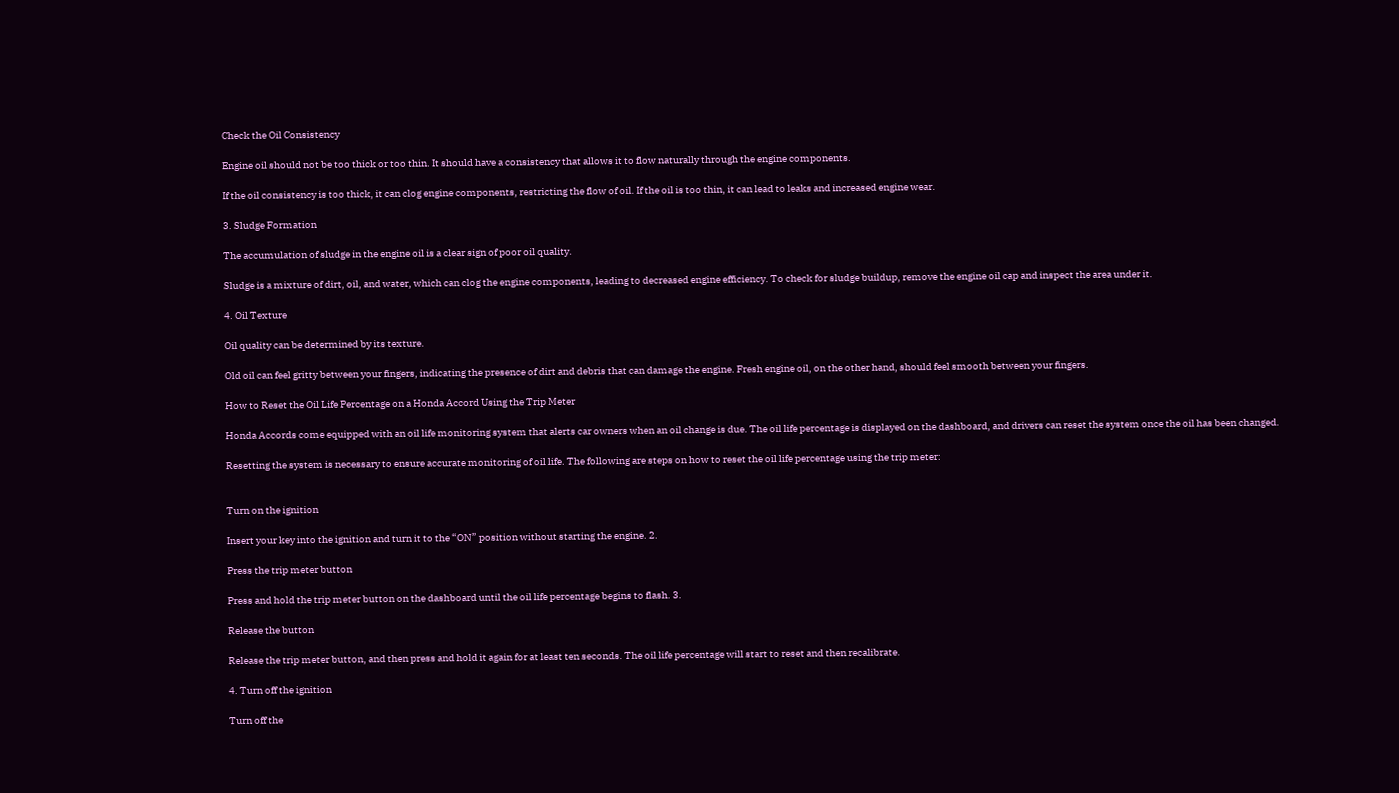Check the Oil Consistency

Engine oil should not be too thick or too thin. It should have a consistency that allows it to flow naturally through the engine components.

If the oil consistency is too thick, it can clog engine components, restricting the flow of oil. If the oil is too thin, it can lead to leaks and increased engine wear.

3. Sludge Formation

The accumulation of sludge in the engine oil is a clear sign of poor oil quality.

Sludge is a mixture of dirt, oil, and water, which can clog the engine components, leading to decreased engine efficiency. To check for sludge buildup, remove the engine oil cap and inspect the area under it.

4. Oil Texture

Oil quality can be determined by its texture.

Old oil can feel gritty between your fingers, indicating the presence of dirt and debris that can damage the engine. Fresh engine oil, on the other hand, should feel smooth between your fingers.

How to Reset the Oil Life Percentage on a Honda Accord Using the Trip Meter

Honda Accords come equipped with an oil life monitoring system that alerts car owners when an oil change is due. The oil life percentage is displayed on the dashboard, and drivers can reset the system once the oil has been changed.

Resetting the system is necessary to ensure accurate monitoring of oil life. The following are steps on how to reset the oil life percentage using the trip meter:


Turn on the ignition

Insert your key into the ignition and turn it to the “ON” position without starting the engine. 2.

Press the trip meter button

Press and hold the trip meter button on the dashboard until the oil life percentage begins to flash. 3.

Release the button

Release the trip meter button, and then press and hold it again for at least ten seconds. The oil life percentage will start to reset and then recalibrate.

4. Turn off the ignition

Turn off the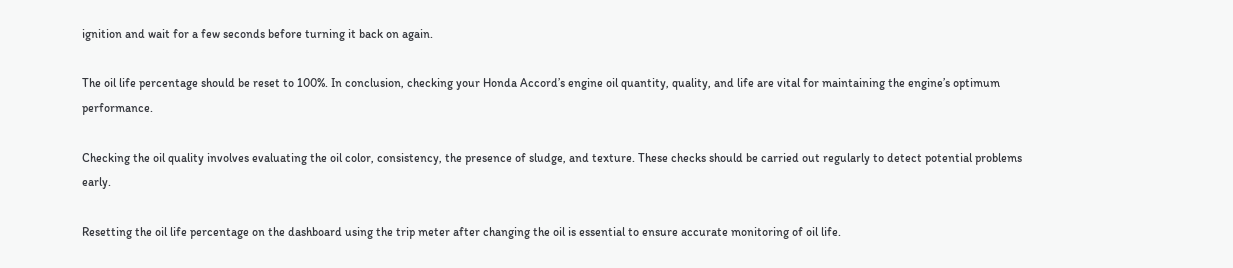ignition and wait for a few seconds before turning it back on again.

The oil life percentage should be reset to 100%. In conclusion, checking your Honda Accord’s engine oil quantity, quality, and life are vital for maintaining the engine’s optimum performance.

Checking the oil quality involves evaluating the oil color, consistency, the presence of sludge, and texture. These checks should be carried out regularly to detect potential problems early.

Resetting the oil life percentage on the dashboard using the trip meter after changing the oil is essential to ensure accurate monitoring of oil life.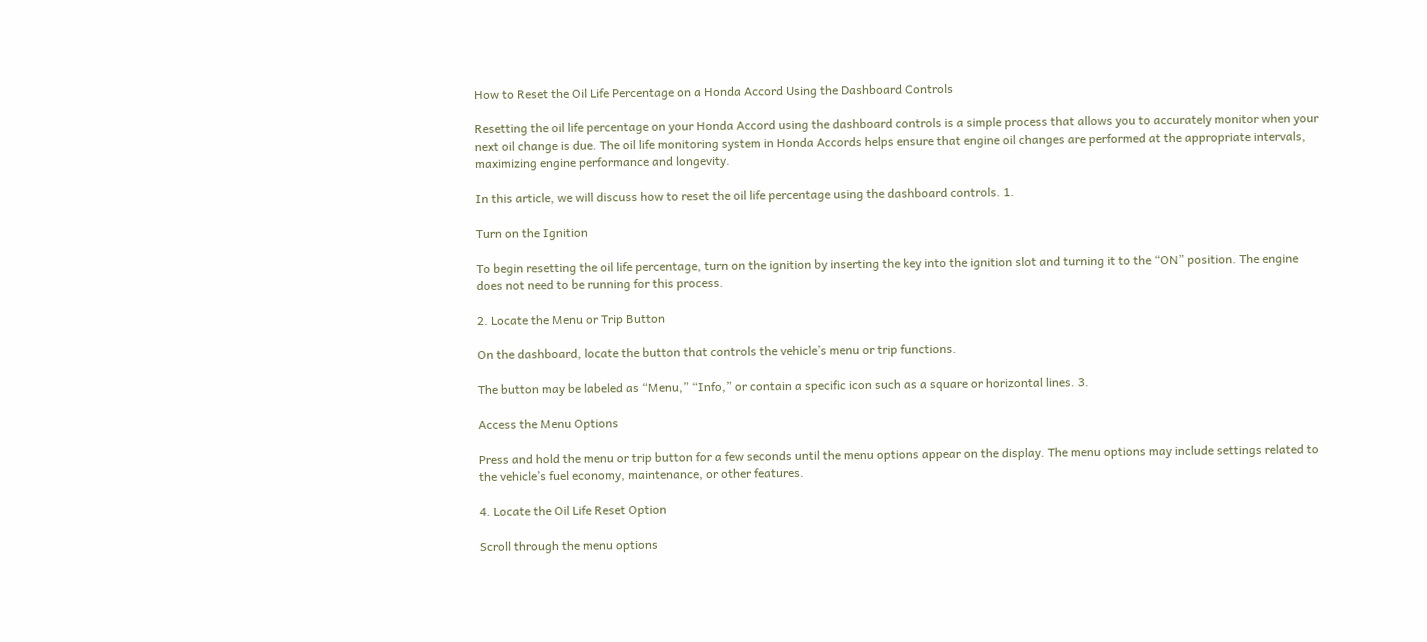How to Reset the Oil Life Percentage on a Honda Accord Using the Dashboard Controls

Resetting the oil life percentage on your Honda Accord using the dashboard controls is a simple process that allows you to accurately monitor when your next oil change is due. The oil life monitoring system in Honda Accords helps ensure that engine oil changes are performed at the appropriate intervals, maximizing engine performance and longevity.

In this article, we will discuss how to reset the oil life percentage using the dashboard controls. 1.

Turn on the Ignition

To begin resetting the oil life percentage, turn on the ignition by inserting the key into the ignition slot and turning it to the “ON” position. The engine does not need to be running for this process.

2. Locate the Menu or Trip Button

On the dashboard, locate the button that controls the vehicle’s menu or trip functions.

The button may be labeled as “Menu,” “Info,” or contain a specific icon such as a square or horizontal lines. 3.

Access the Menu Options

Press and hold the menu or trip button for a few seconds until the menu options appear on the display. The menu options may include settings related to the vehicle’s fuel economy, maintenance, or other features.

4. Locate the Oil Life Reset Option

Scroll through the menu options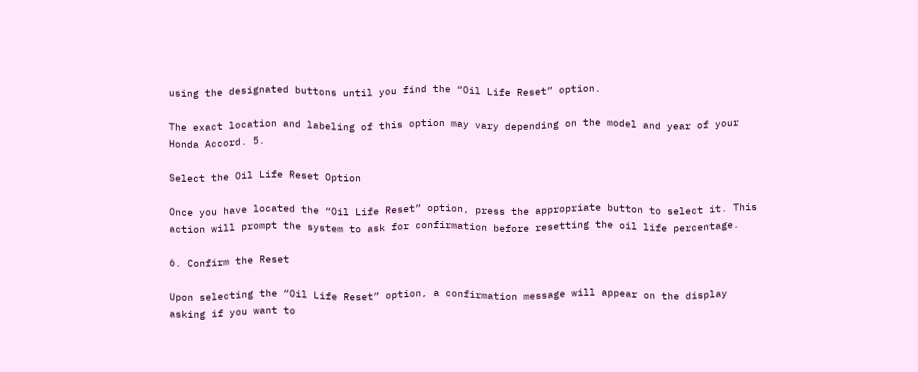using the designated buttons until you find the “Oil Life Reset” option.

The exact location and labeling of this option may vary depending on the model and year of your Honda Accord. 5.

Select the Oil Life Reset Option

Once you have located the “Oil Life Reset” option, press the appropriate button to select it. This action will prompt the system to ask for confirmation before resetting the oil life percentage.

6. Confirm the Reset

Upon selecting the “Oil Life Reset” option, a confirmation message will appear on the display asking if you want to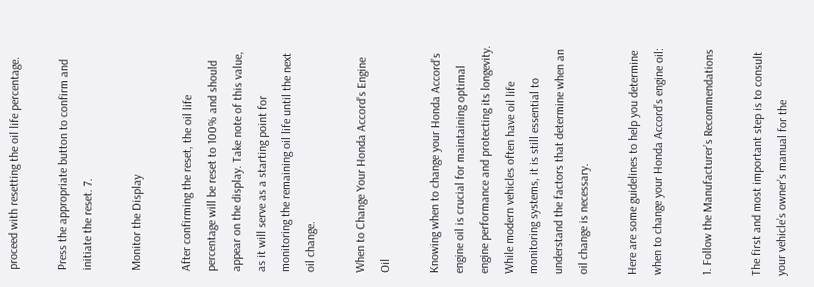proceed with resetting the oil life percentage.

Press the appropriate button to confirm and initiate the reset. 7.

Monitor the Display

After confirming the reset, the oil life percentage will be reset to 100% and should appear on the display. Take note of this value, as it will serve as a starting point for monitoring the remaining oil life until the next oil change.

When to Change Your Honda Accord’s Engine Oil

Knowing when to change your Honda Accord’s engine oil is crucial for maintaining optimal engine performance and protecting its longevity. While modern vehicles often have oil life monitoring systems, it is still essential to understand the factors that determine when an oil change is necessary.

Here are some guidelines to help you determine when to change your Honda Accord’s engine oil:

1. Follow the Manufacturer’s Recommendations

The first and most important step is to consult your vehicle’s owner’s manual for the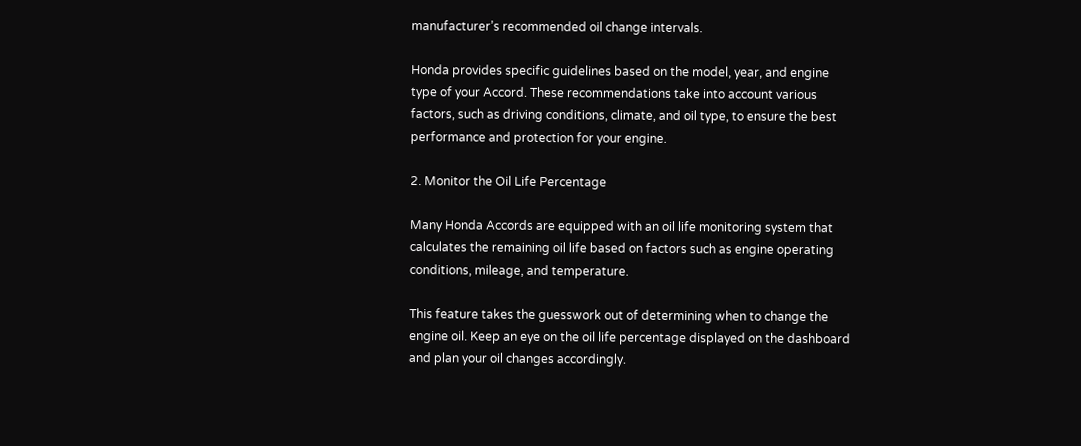manufacturer’s recommended oil change intervals.

Honda provides specific guidelines based on the model, year, and engine type of your Accord. These recommendations take into account various factors, such as driving conditions, climate, and oil type, to ensure the best performance and protection for your engine.

2. Monitor the Oil Life Percentage

Many Honda Accords are equipped with an oil life monitoring system that calculates the remaining oil life based on factors such as engine operating conditions, mileage, and temperature.

This feature takes the guesswork out of determining when to change the engine oil. Keep an eye on the oil life percentage displayed on the dashboard and plan your oil changes accordingly.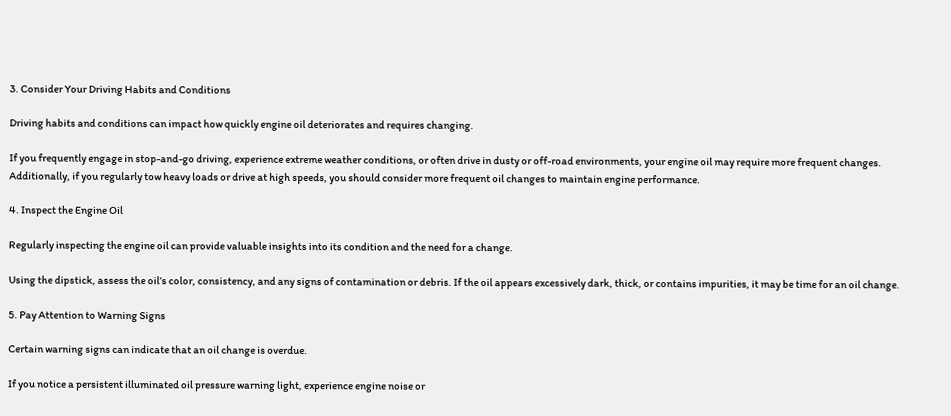3. Consider Your Driving Habits and Conditions

Driving habits and conditions can impact how quickly engine oil deteriorates and requires changing.

If you frequently engage in stop-and-go driving, experience extreme weather conditions, or often drive in dusty or off-road environments, your engine oil may require more frequent changes. Additionally, if you regularly tow heavy loads or drive at high speeds, you should consider more frequent oil changes to maintain engine performance.

4. Inspect the Engine Oil

Regularly inspecting the engine oil can provide valuable insights into its condition and the need for a change.

Using the dipstick, assess the oil’s color, consistency, and any signs of contamination or debris. If the oil appears excessively dark, thick, or contains impurities, it may be time for an oil change.

5. Pay Attention to Warning Signs

Certain warning signs can indicate that an oil change is overdue.

If you notice a persistent illuminated oil pressure warning light, experience engine noise or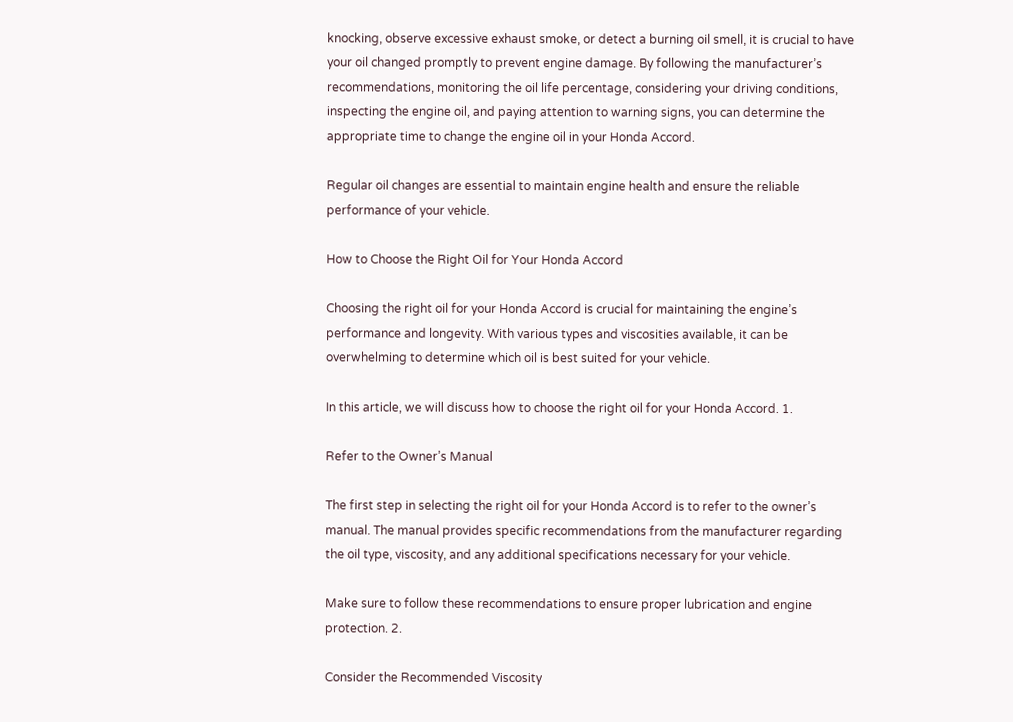knocking, observe excessive exhaust smoke, or detect a burning oil smell, it is crucial to have your oil changed promptly to prevent engine damage. By following the manufacturer’s recommendations, monitoring the oil life percentage, considering your driving conditions, inspecting the engine oil, and paying attention to warning signs, you can determine the appropriate time to change the engine oil in your Honda Accord.

Regular oil changes are essential to maintain engine health and ensure the reliable performance of your vehicle.

How to Choose the Right Oil for Your Honda Accord

Choosing the right oil for your Honda Accord is crucial for maintaining the engine’s performance and longevity. With various types and viscosities available, it can be overwhelming to determine which oil is best suited for your vehicle.

In this article, we will discuss how to choose the right oil for your Honda Accord. 1.

Refer to the Owner’s Manual

The first step in selecting the right oil for your Honda Accord is to refer to the owner’s manual. The manual provides specific recommendations from the manufacturer regarding the oil type, viscosity, and any additional specifications necessary for your vehicle.

Make sure to follow these recommendations to ensure proper lubrication and engine protection. 2.

Consider the Recommended Viscosity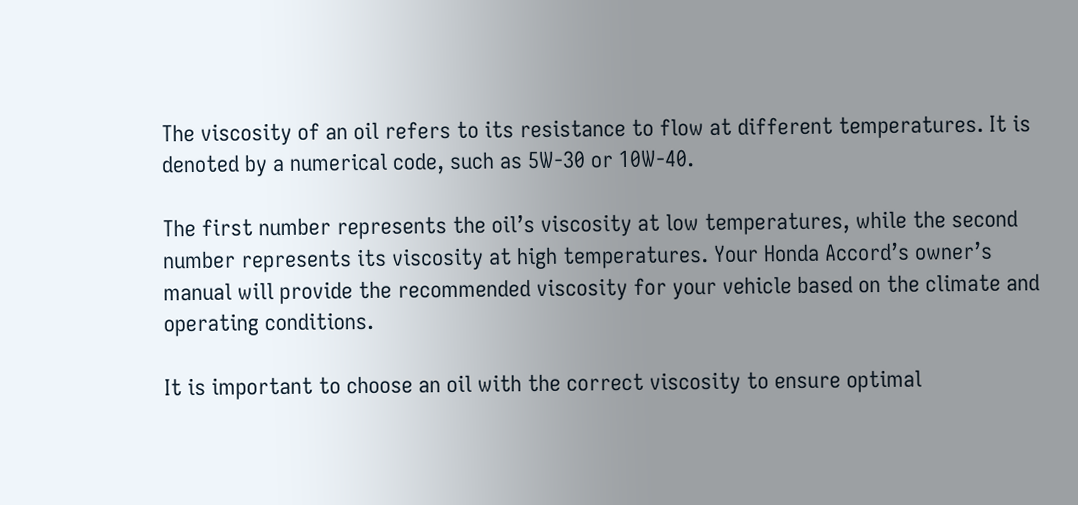The viscosity of an oil refers to its resistance to flow at different temperatures. It is denoted by a numerical code, such as 5W-30 or 10W-40.

The first number represents the oil’s viscosity at low temperatures, while the second number represents its viscosity at high temperatures. Your Honda Accord’s owner’s manual will provide the recommended viscosity for your vehicle based on the climate and operating conditions.

It is important to choose an oil with the correct viscosity to ensure optimal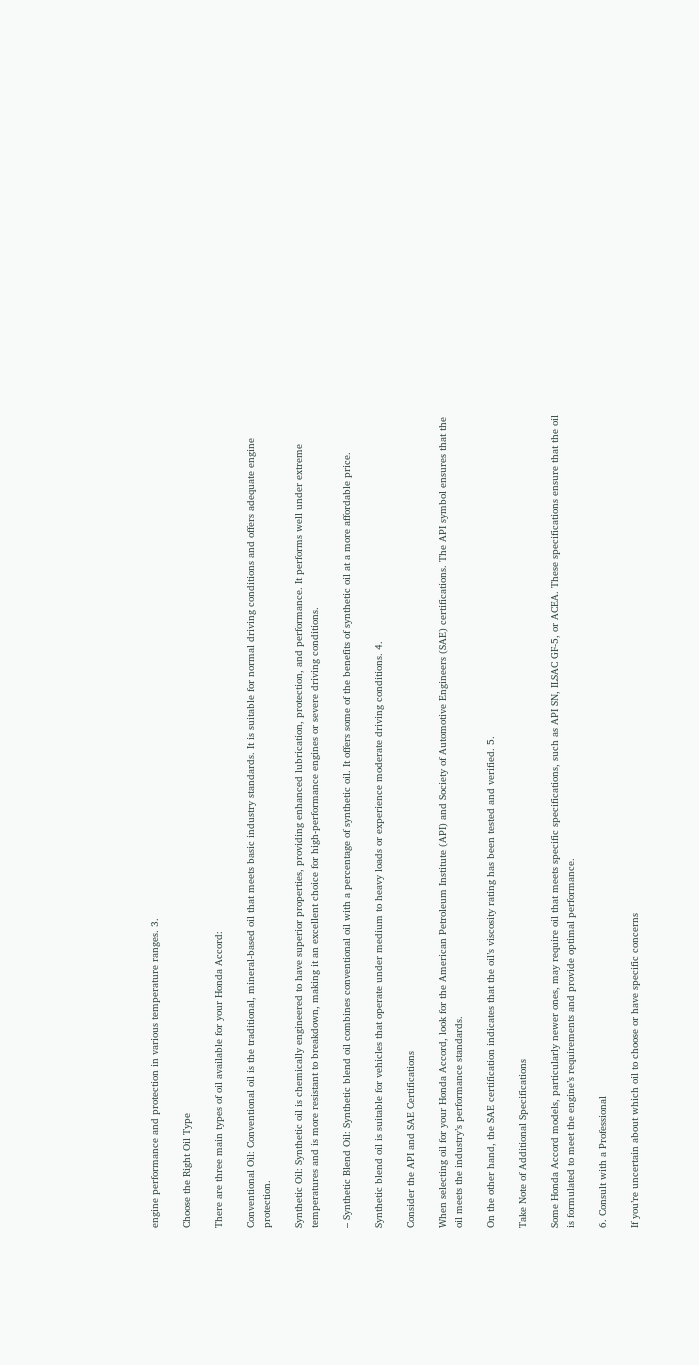engine performance and protection in various temperature ranges. 3.

Choose the Right Oil Type

There are three main types of oil available for your Honda Accord:

Conventional Oil: Conventional oil is the traditional, mineral-based oil that meets basic industry standards. It is suitable for normal driving conditions and offers adequate engine protection.

Synthetic Oil: Synthetic oil is chemically engineered to have superior properties, providing enhanced lubrication, protection, and performance. It performs well under extreme temperatures and is more resistant to breakdown, making it an excellent choice for high-performance engines or severe driving conditions.

– Synthetic Blend Oil: Synthetic blend oil combines conventional oil with a percentage of synthetic oil. It offers some of the benefits of synthetic oil at a more affordable price.

Synthetic blend oil is suitable for vehicles that operate under medium to heavy loads or experience moderate driving conditions. 4.

Consider the API and SAE Certifications

When selecting oil for your Honda Accord, look for the American Petroleum Institute (API) and Society of Automotive Engineers (SAE) certifications. The API symbol ensures that the oil meets the industry’s performance standards.

On the other hand, the SAE certification indicates that the oil’s viscosity rating has been tested and verified. 5.

Take Note of Additional Specifications

Some Honda Accord models, particularly newer ones, may require oil that meets specific specifications, such as API SN, ILSAC GF-5, or ACEA. These specifications ensure that the oil is formulated to meet the engine’s requirements and provide optimal performance.

6. Consult with a Professional

If you’re uncertain about which oil to choose or have specific concerns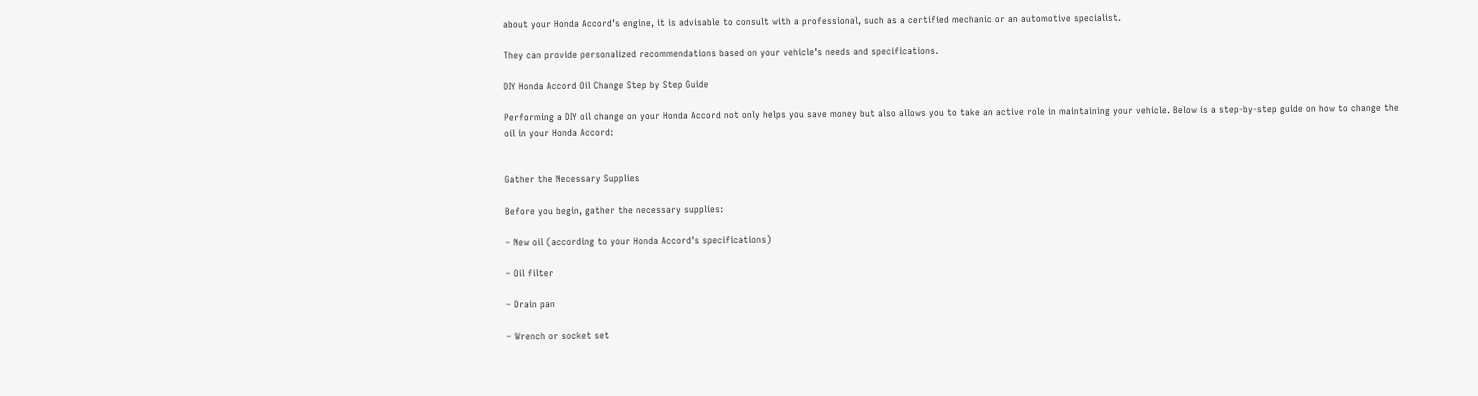about your Honda Accord’s engine, it is advisable to consult with a professional, such as a certified mechanic or an automotive specialist.

They can provide personalized recommendations based on your vehicle’s needs and specifications.

DIY Honda Accord Oil Change Step by Step Guide

Performing a DIY oil change on your Honda Accord not only helps you save money but also allows you to take an active role in maintaining your vehicle. Below is a step-by-step guide on how to change the oil in your Honda Accord:


Gather the Necessary Supplies

Before you begin, gather the necessary supplies:

– New oil (according to your Honda Accord’s specifications)

– Oil filter

– Drain pan

– Wrench or socket set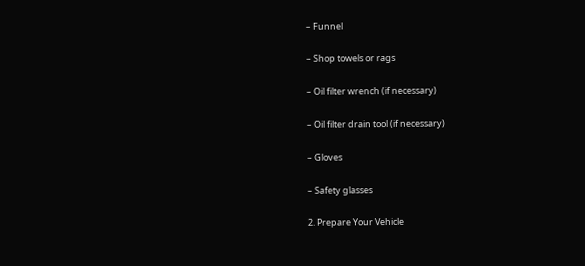– Funnel

– Shop towels or rags

– Oil filter wrench (if necessary)

– Oil filter drain tool (if necessary)

– Gloves

– Safety glasses

2. Prepare Your Vehicle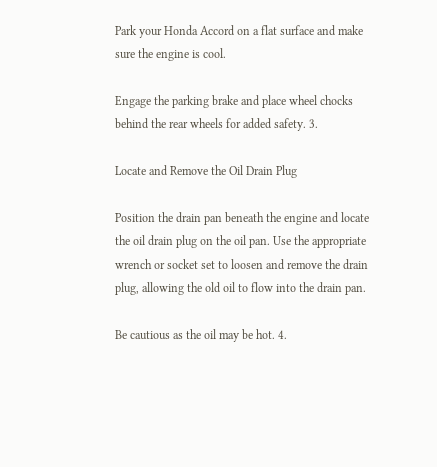Park your Honda Accord on a flat surface and make sure the engine is cool.

Engage the parking brake and place wheel chocks behind the rear wheels for added safety. 3.

Locate and Remove the Oil Drain Plug

Position the drain pan beneath the engine and locate the oil drain plug on the oil pan. Use the appropriate wrench or socket set to loosen and remove the drain plug, allowing the old oil to flow into the drain pan.

Be cautious as the oil may be hot. 4.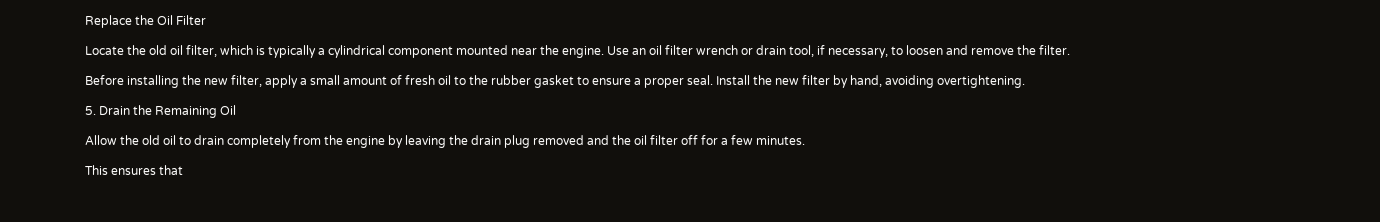Replace the Oil Filter

Locate the old oil filter, which is typically a cylindrical component mounted near the engine. Use an oil filter wrench or drain tool, if necessary, to loosen and remove the filter.

Before installing the new filter, apply a small amount of fresh oil to the rubber gasket to ensure a proper seal. Install the new filter by hand, avoiding overtightening.

5. Drain the Remaining Oil

Allow the old oil to drain completely from the engine by leaving the drain plug removed and the oil filter off for a few minutes.

This ensures that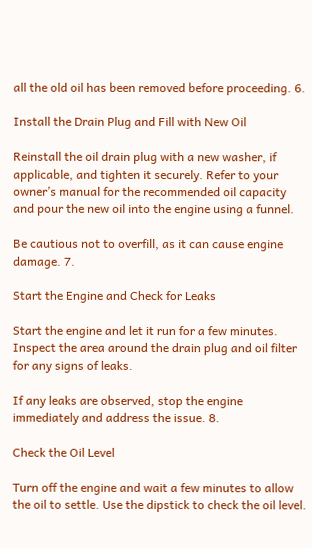all the old oil has been removed before proceeding. 6.

Install the Drain Plug and Fill with New Oil

Reinstall the oil drain plug with a new washer, if applicable, and tighten it securely. Refer to your owner’s manual for the recommended oil capacity and pour the new oil into the engine using a funnel.

Be cautious not to overfill, as it can cause engine damage. 7.

Start the Engine and Check for Leaks

Start the engine and let it run for a few minutes. Inspect the area around the drain plug and oil filter for any signs of leaks.

If any leaks are observed, stop the engine immediately and address the issue. 8.

Check the Oil Level

Turn off the engine and wait a few minutes to allow the oil to settle. Use the dipstick to check the oil level.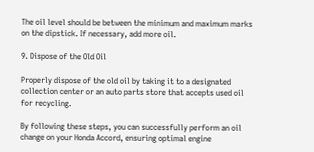The oil level should be between the minimum and maximum marks on the dipstick. If necessary, add more oil.

9. Dispose of the Old Oil

Properly dispose of the old oil by taking it to a designated collection center or an auto parts store that accepts used oil for recycling.

By following these steps, you can successfully perform an oil change on your Honda Accord, ensuring optimal engine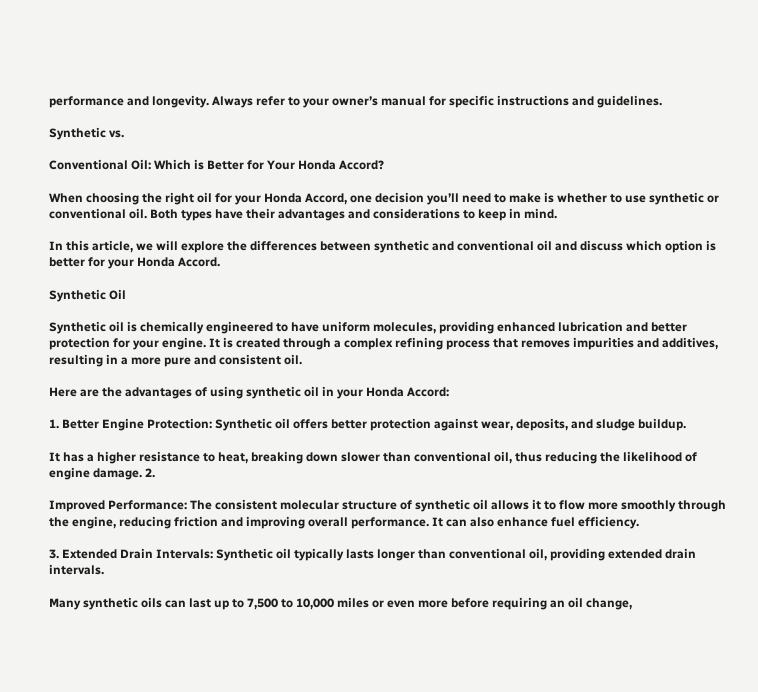performance and longevity. Always refer to your owner’s manual for specific instructions and guidelines.

Synthetic vs.

Conventional Oil: Which is Better for Your Honda Accord?

When choosing the right oil for your Honda Accord, one decision you’ll need to make is whether to use synthetic or conventional oil. Both types have their advantages and considerations to keep in mind.

In this article, we will explore the differences between synthetic and conventional oil and discuss which option is better for your Honda Accord.

Synthetic Oil

Synthetic oil is chemically engineered to have uniform molecules, providing enhanced lubrication and better protection for your engine. It is created through a complex refining process that removes impurities and additives, resulting in a more pure and consistent oil.

Here are the advantages of using synthetic oil in your Honda Accord:

1. Better Engine Protection: Synthetic oil offers better protection against wear, deposits, and sludge buildup.

It has a higher resistance to heat, breaking down slower than conventional oil, thus reducing the likelihood of engine damage. 2.

Improved Performance: The consistent molecular structure of synthetic oil allows it to flow more smoothly through the engine, reducing friction and improving overall performance. It can also enhance fuel efficiency.

3. Extended Drain Intervals: Synthetic oil typically lasts longer than conventional oil, providing extended drain intervals.

Many synthetic oils can last up to 7,500 to 10,000 miles or even more before requiring an oil change,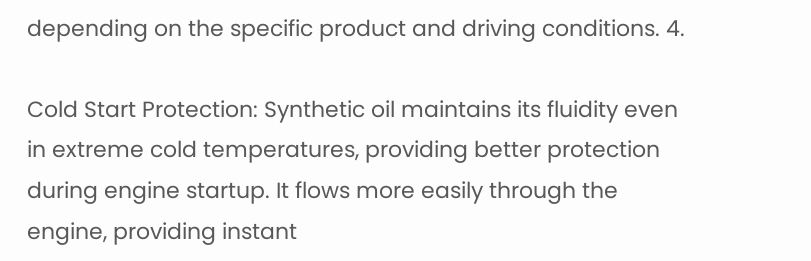depending on the specific product and driving conditions. 4.

Cold Start Protection: Synthetic oil maintains its fluidity even in extreme cold temperatures, providing better protection during engine startup. It flows more easily through the engine, providing instant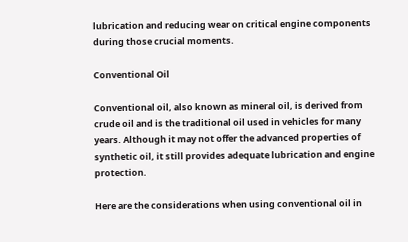lubrication and reducing wear on critical engine components during those crucial moments.

Conventional Oil

Conventional oil, also known as mineral oil, is derived from crude oil and is the traditional oil used in vehicles for many years. Although it may not offer the advanced properties of synthetic oil, it still provides adequate lubrication and engine protection.

Here are the considerations when using conventional oil in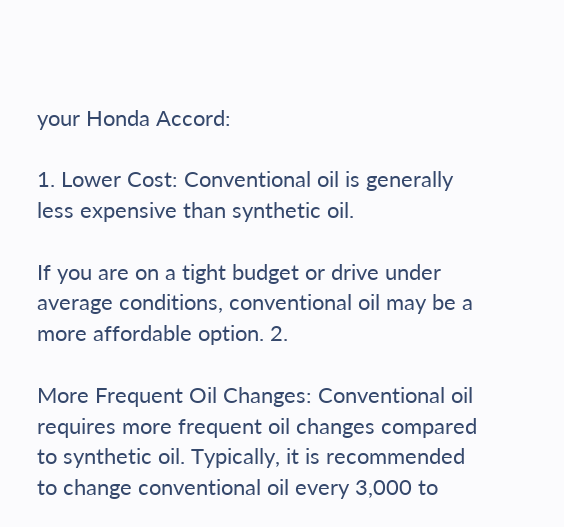your Honda Accord:

1. Lower Cost: Conventional oil is generally less expensive than synthetic oil.

If you are on a tight budget or drive under average conditions, conventional oil may be a more affordable option. 2.

More Frequent Oil Changes: Conventional oil requires more frequent oil changes compared to synthetic oil. Typically, it is recommended to change conventional oil every 3,000 to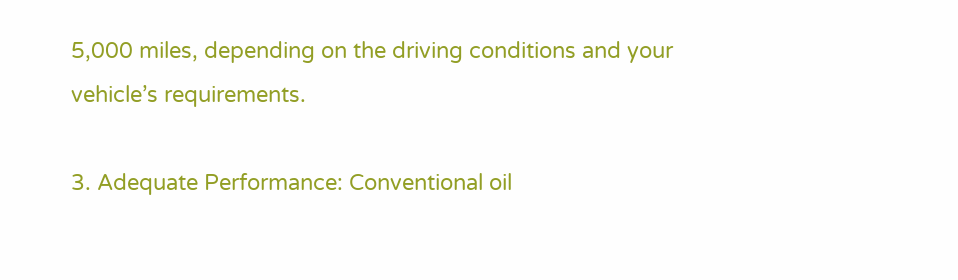5,000 miles, depending on the driving conditions and your vehicle’s requirements.

3. Adequate Performance: Conventional oil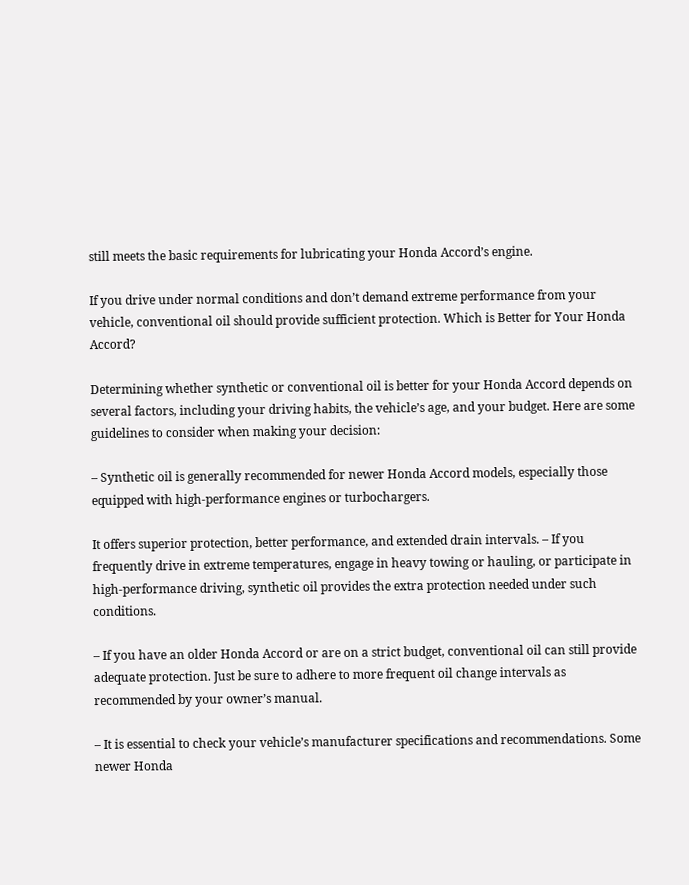still meets the basic requirements for lubricating your Honda Accord’s engine.

If you drive under normal conditions and don’t demand extreme performance from your vehicle, conventional oil should provide sufficient protection. Which is Better for Your Honda Accord?

Determining whether synthetic or conventional oil is better for your Honda Accord depends on several factors, including your driving habits, the vehicle’s age, and your budget. Here are some guidelines to consider when making your decision:

– Synthetic oil is generally recommended for newer Honda Accord models, especially those equipped with high-performance engines or turbochargers.

It offers superior protection, better performance, and extended drain intervals. – If you frequently drive in extreme temperatures, engage in heavy towing or hauling, or participate in high-performance driving, synthetic oil provides the extra protection needed under such conditions.

– If you have an older Honda Accord or are on a strict budget, conventional oil can still provide adequate protection. Just be sure to adhere to more frequent oil change intervals as recommended by your owner’s manual.

– It is essential to check your vehicle’s manufacturer specifications and recommendations. Some newer Honda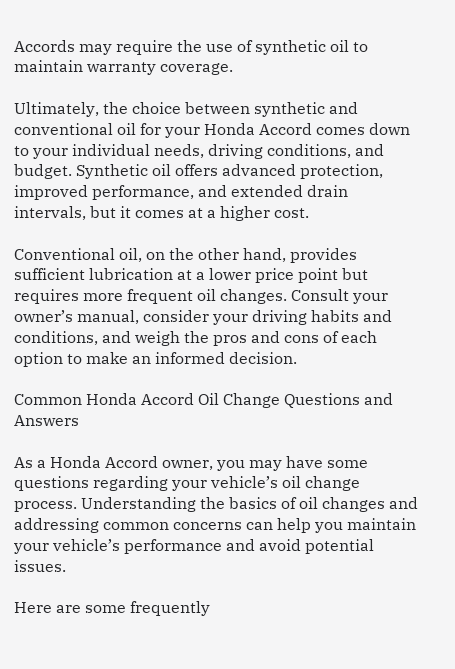Accords may require the use of synthetic oil to maintain warranty coverage.

Ultimately, the choice between synthetic and conventional oil for your Honda Accord comes down to your individual needs, driving conditions, and budget. Synthetic oil offers advanced protection, improved performance, and extended drain intervals, but it comes at a higher cost.

Conventional oil, on the other hand, provides sufficient lubrication at a lower price point but requires more frequent oil changes. Consult your owner’s manual, consider your driving habits and conditions, and weigh the pros and cons of each option to make an informed decision.

Common Honda Accord Oil Change Questions and Answers

As a Honda Accord owner, you may have some questions regarding your vehicle’s oil change process. Understanding the basics of oil changes and addressing common concerns can help you maintain your vehicle’s performance and avoid potential issues.

Here are some frequently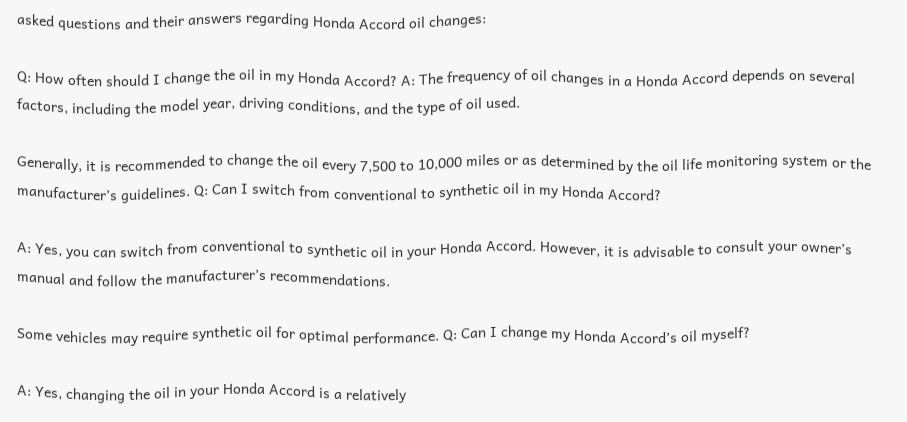asked questions and their answers regarding Honda Accord oil changes:

Q: How often should I change the oil in my Honda Accord? A: The frequency of oil changes in a Honda Accord depends on several factors, including the model year, driving conditions, and the type of oil used.

Generally, it is recommended to change the oil every 7,500 to 10,000 miles or as determined by the oil life monitoring system or the manufacturer’s guidelines. Q: Can I switch from conventional to synthetic oil in my Honda Accord?

A: Yes, you can switch from conventional to synthetic oil in your Honda Accord. However, it is advisable to consult your owner’s manual and follow the manufacturer’s recommendations.

Some vehicles may require synthetic oil for optimal performance. Q: Can I change my Honda Accord’s oil myself?

A: Yes, changing the oil in your Honda Accord is a relatively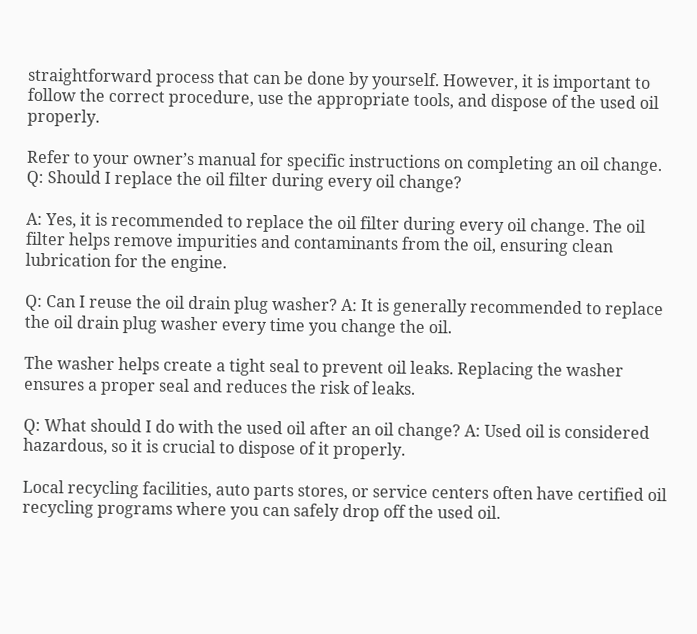straightforward process that can be done by yourself. However, it is important to follow the correct procedure, use the appropriate tools, and dispose of the used oil properly.

Refer to your owner’s manual for specific instructions on completing an oil change. Q: Should I replace the oil filter during every oil change?

A: Yes, it is recommended to replace the oil filter during every oil change. The oil filter helps remove impurities and contaminants from the oil, ensuring clean lubrication for the engine.

Q: Can I reuse the oil drain plug washer? A: It is generally recommended to replace the oil drain plug washer every time you change the oil.

The washer helps create a tight seal to prevent oil leaks. Replacing the washer ensures a proper seal and reduces the risk of leaks.

Q: What should I do with the used oil after an oil change? A: Used oil is considered hazardous, so it is crucial to dispose of it properly.

Local recycling facilities, auto parts stores, or service centers often have certified oil recycling programs where you can safely drop off the used oil.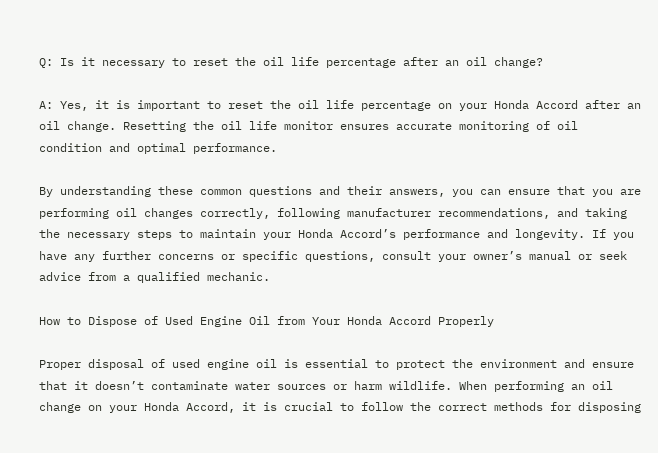Q: Is it necessary to reset the oil life percentage after an oil change?

A: Yes, it is important to reset the oil life percentage on your Honda Accord after an oil change. Resetting the oil life monitor ensures accurate monitoring of oil condition and optimal performance.

By understanding these common questions and their answers, you can ensure that you are performing oil changes correctly, following manufacturer recommendations, and taking the necessary steps to maintain your Honda Accord’s performance and longevity. If you have any further concerns or specific questions, consult your owner’s manual or seek advice from a qualified mechanic.

How to Dispose of Used Engine Oil from Your Honda Accord Properly

Proper disposal of used engine oil is essential to protect the environment and ensure that it doesn’t contaminate water sources or harm wildlife. When performing an oil change on your Honda Accord, it is crucial to follow the correct methods for disposing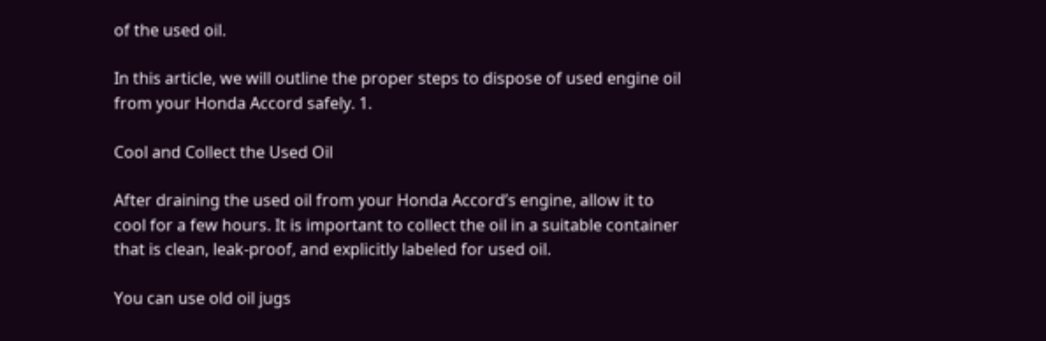of the used oil.

In this article, we will outline the proper steps to dispose of used engine oil from your Honda Accord safely. 1.

Cool and Collect the Used Oil

After draining the used oil from your Honda Accord’s engine, allow it to cool for a few hours. It is important to collect the oil in a suitable container that is clean, leak-proof, and explicitly labeled for used oil.

You can use old oil jugs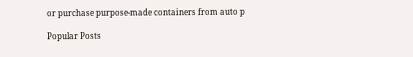or purchase purpose-made containers from auto p

Popular Posts